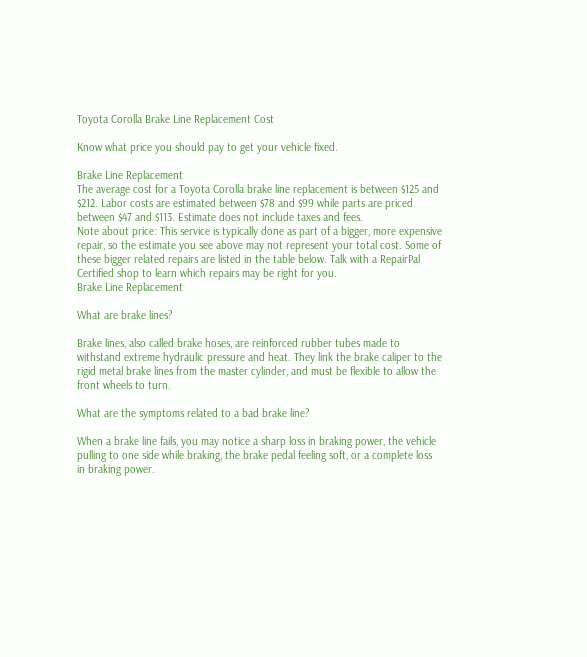Toyota Corolla Brake Line Replacement Cost

Know what price you should pay to get your vehicle fixed.

Brake Line Replacement
The average cost for a Toyota Corolla brake line replacement is between $125 and $212. Labor costs are estimated between $78 and $99 while parts are priced between $47 and $113. Estimate does not include taxes and fees.
Note about price: This service is typically done as part of a bigger, more expensive repair, so the estimate you see above may not represent your total cost. Some of these bigger related repairs are listed in the table below. Talk with a RepairPal Certified shop to learn which repairs may be right for you.
Brake Line Replacement

What are brake lines?

Brake lines, also called brake hoses, are reinforced rubber tubes made to withstand extreme hydraulic pressure and heat. They link the brake caliper to the rigid metal brake lines from the master cylinder, and must be flexible to allow the front wheels to turn.

What are the symptoms related to a bad brake line?

When a brake line fails, you may notice a sharp loss in braking power, the vehicle pulling to one side while braking, the brake pedal feeling soft, or a complete loss in braking power.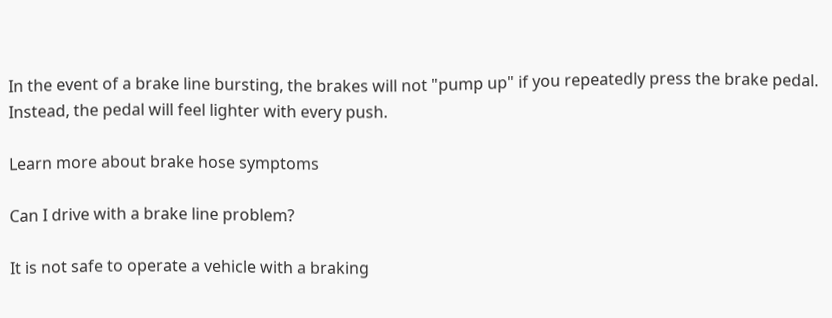In the event of a brake line bursting, the brakes will not "pump up" if you repeatedly press the brake pedal. Instead, the pedal will feel lighter with every push.

Learn more about brake hose symptoms

Can I drive with a brake line problem?

It is not safe to operate a vehicle with a braking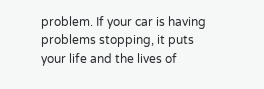problem. If your car is having problems stopping, it puts your life and the lives of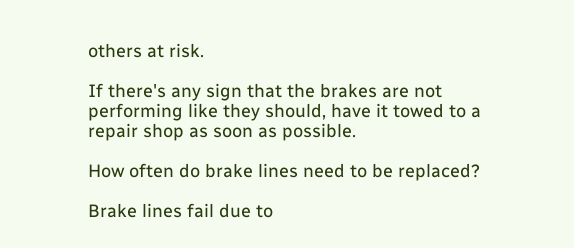others at risk.

If there's any sign that the brakes are not performing like they should, have it towed to a repair shop as soon as possible.

How often do brake lines need to be replaced?

Brake lines fail due to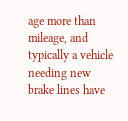age more than mileage, and typically a vehicle needing new brake lines have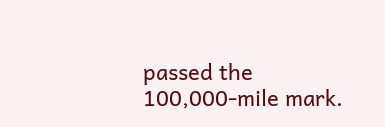passed the 100,000-mile mark.